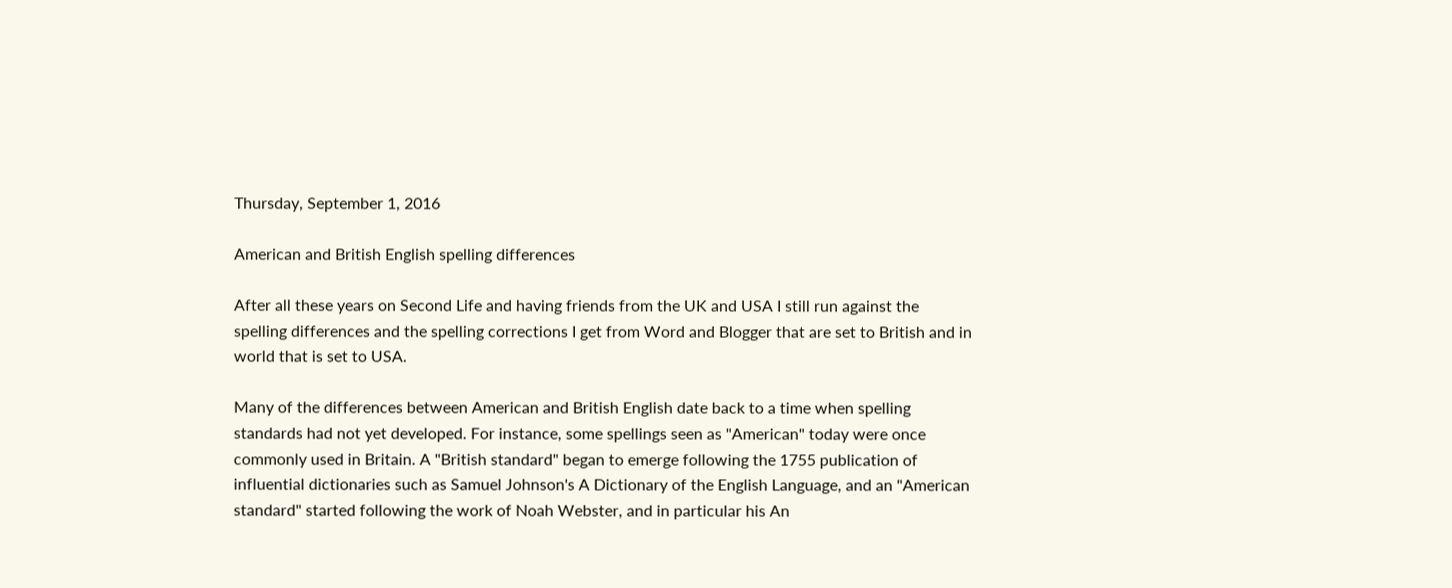Thursday, September 1, 2016

American and British English spelling differences

After all these years on Second Life and having friends from the UK and USA I still run against the spelling differences and the spelling corrections I get from Word and Blogger that are set to British and in world that is set to USA.

Many of the differences between American and British English date back to a time when spelling standards had not yet developed. For instance, some spellings seen as "American" today were once commonly used in Britain. A "British standard" began to emerge following the 1755 publication of influential dictionaries such as Samuel Johnson's A Dictionary of the English Language, and an "American standard" started following the work of Noah Webster, and in particular his An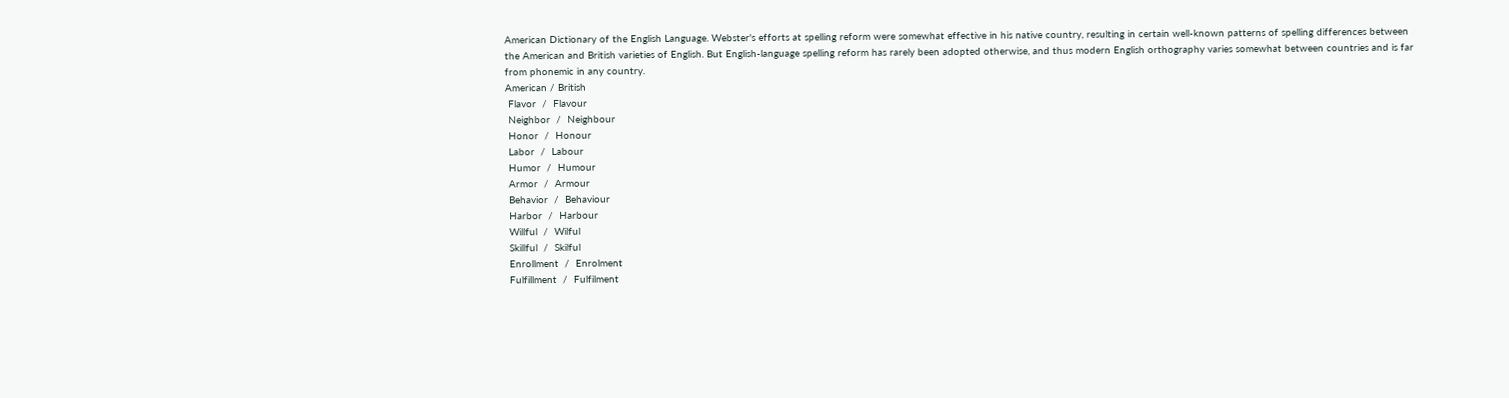American Dictionary of the English Language. Webster's efforts at spelling reform were somewhat effective in his native country, resulting in certain well-known patterns of spelling differences between the American and British varieties of English. But English-language spelling reform has rarely been adopted otherwise, and thus modern English orthography varies somewhat between countries and is far from phonemic in any country.
American / British
 Flavor  /  Flavour
 Neighbor  /  Neighbour
 Honor  /  Honour
 Labor  /  Labour
 Humor  /  Humour
 Armor  /  Armour
 Behavior  /  Behaviour
 Harbor  /  Harbour
 Willful  /  Wilful
 Skillful  /  Skilful
 Enrollment  /  Enrolment
 Fulfillment  /  Fulfilment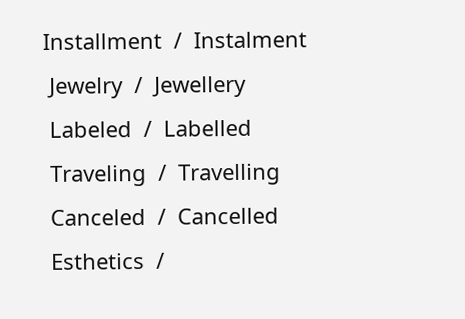Installment  /  Instalment
 Jewelry  /  Jewellery
 Labeled  /  Labelled
 Traveling  /  Travelling
 Canceled  /  Cancelled
 Esthetics  /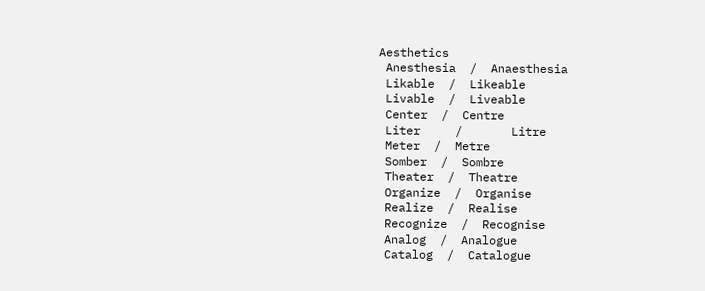Aesthetics
 Anesthesia  /  Anaesthesia
 Likable  /  Likeable
 Livable  /  Liveable
 Center  /  Centre
 Liter     /       Litre
 Meter  /  Metre
 Somber  /  Sombre
 Theater  /  Theatre
 Organize  /  Organise
 Realize  /  Realise
 Recognize  /  Recognise
 Analog  /  Analogue
 Catalog  /  Catalogue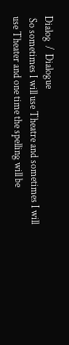Dialog  /  Dialogue
 So sometimes I will use Theatre and sometimes I will use Theater and one time the spelling will be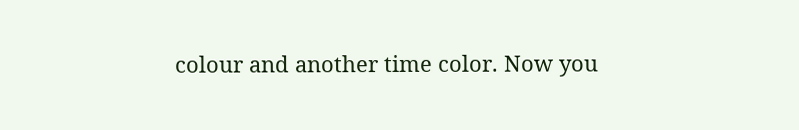colour and another time color. Now you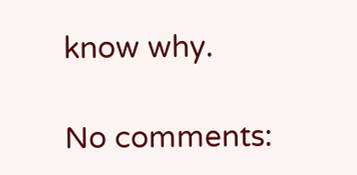know why.

No comments: